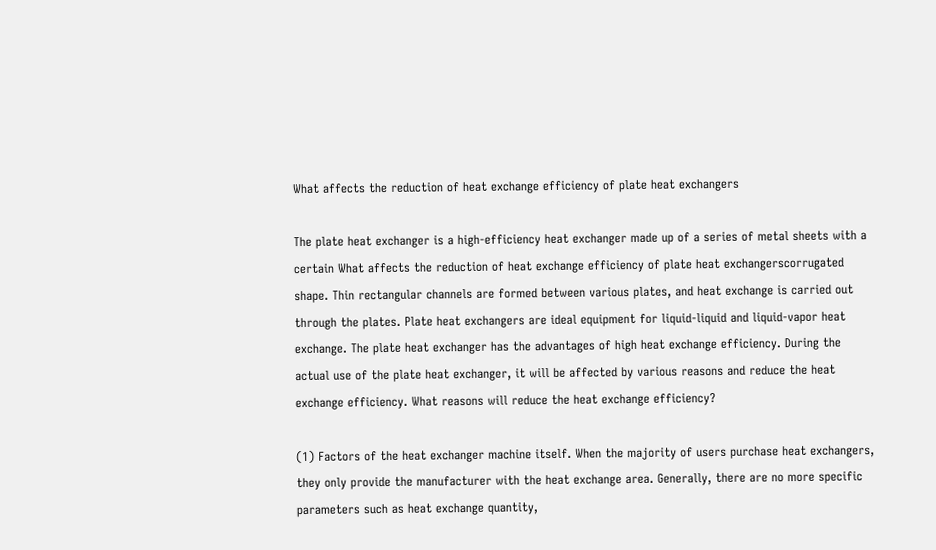What affects the reduction of heat exchange efficiency of plate heat exchangers

The plate heat exchanger is a high-efficiency heat exchanger made up of a series of metal sheets with a certain What affects the reduction of heat exchange efficiency of plate heat exchangerscorrugated shape. Thin rectangular channels are formed between various plates, and heat exchange is carried out through the plates. Plate heat exchangers are ideal equipment for liquid-liquid and liquid-vapor heat exchange. The plate heat exchanger has the advantages of high heat exchange efficiency. During the actual use of the plate heat exchanger, it will be affected by various reasons and reduce the heat exchange efficiency. What reasons will reduce the heat exchange efficiency?

(1) Factors of the heat exchanger machine itself. When the majority of users purchase heat exchangers, they only provide the manufacturer with the heat exchange area. Generally, there are no more specific parameters such as heat exchange quantity,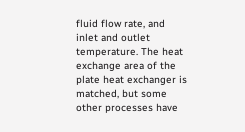fluid flow rate, and inlet and outlet temperature. The heat exchange area of the plate heat exchanger is matched, but some other processes have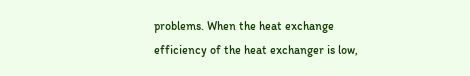problems. When the heat exchange efficiency of the heat exchanger is low,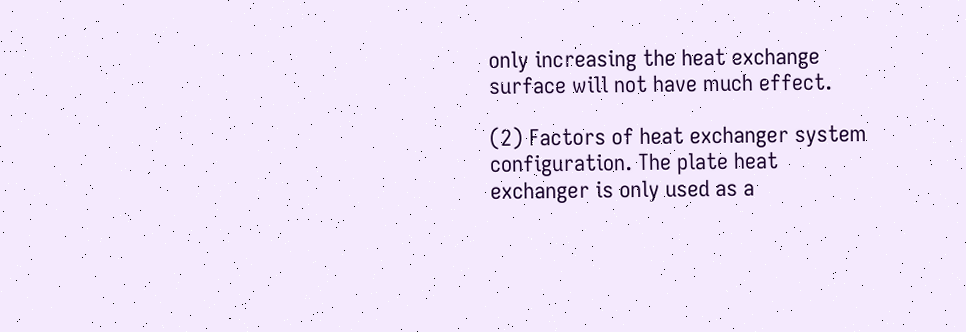only increasing the heat exchange surface will not have much effect.

(2) Factors of heat exchanger system configuration. The plate heat exchanger is only used as a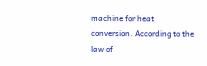machine for heat conversion. According to the law of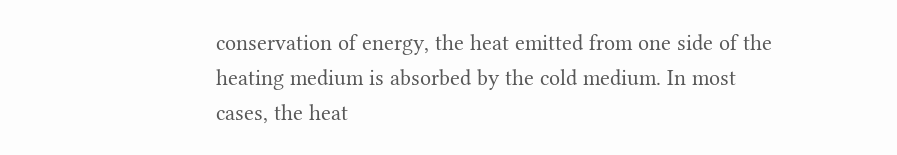conservation of energy, the heat emitted from one side of the heating medium is absorbed by the cold medium. In most cases, the heat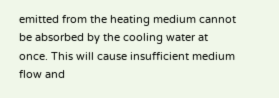emitted from the heating medium cannot be absorbed by the cooling water at once. This will cause insufficient medium flow and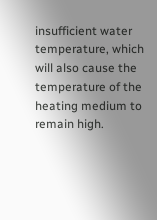insufficient water temperature, which will also cause the temperature of the heating medium to remain high.